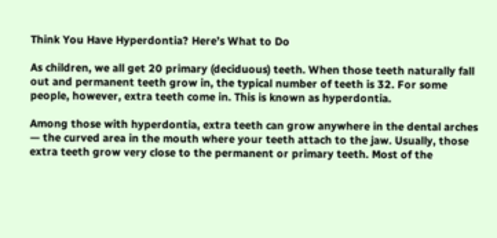Think You Have Hyperdontia? Here’s What to Do

As children, we all get 20 primary (deciduous) teeth. When those teeth naturally fall out and permanent teeth grow in, the typical number of teeth is 32. For some people, however, extra teeth come in. This is known as hyperdontia.

Among those with hyperdontia, extra teeth can grow anywhere in the dental arches — the curved area in the mouth where your teeth attach to the jaw. Usually, those extra teeth grow very close to the permanent or primary teeth. Most of the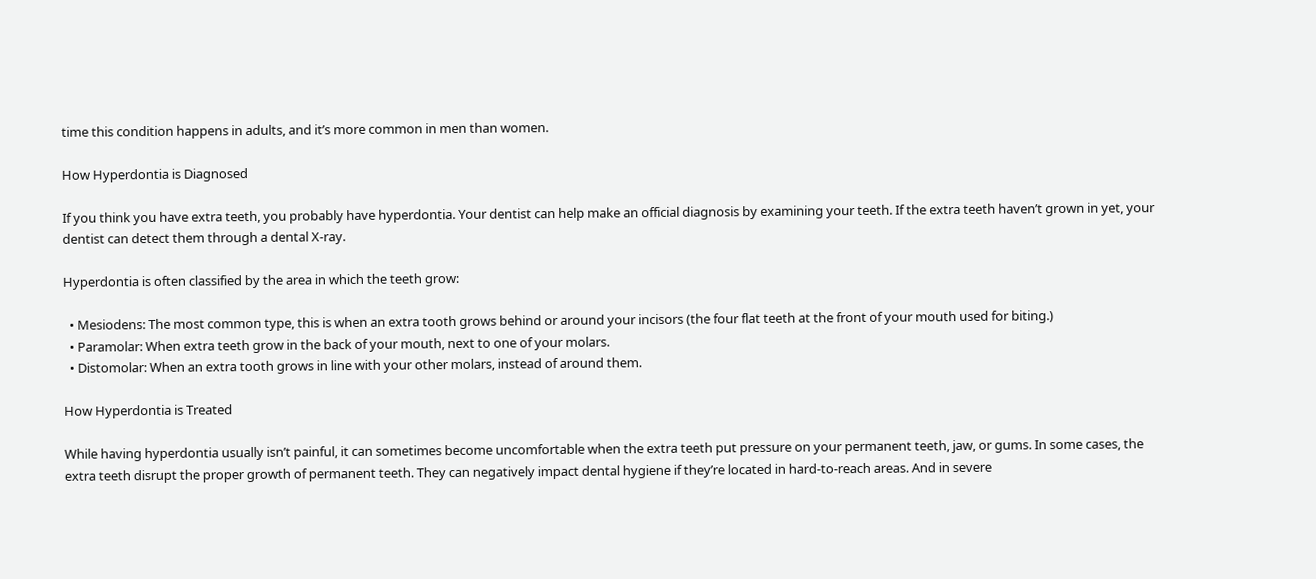time this condition happens in adults, and it’s more common in men than women.

How Hyperdontia is Diagnosed

If you think you have extra teeth, you probably have hyperdontia. Your dentist can help make an official diagnosis by examining your teeth. If the extra teeth haven’t grown in yet, your dentist can detect them through a dental X-ray.

Hyperdontia is often classified by the area in which the teeth grow:

  • Mesiodens: The most common type, this is when an extra tooth grows behind or around your incisors (the four flat teeth at the front of your mouth used for biting.)
  • Paramolar: When extra teeth grow in the back of your mouth, next to one of your molars.
  • Distomolar: When an extra tooth grows in line with your other molars, instead of around them.

How Hyperdontia is Treated

While having hyperdontia usually isn’t painful, it can sometimes become uncomfortable when the extra teeth put pressure on your permanent teeth, jaw, or gums. In some cases, the extra teeth disrupt the proper growth of permanent teeth. They can negatively impact dental hygiene if they’re located in hard-to-reach areas. And in severe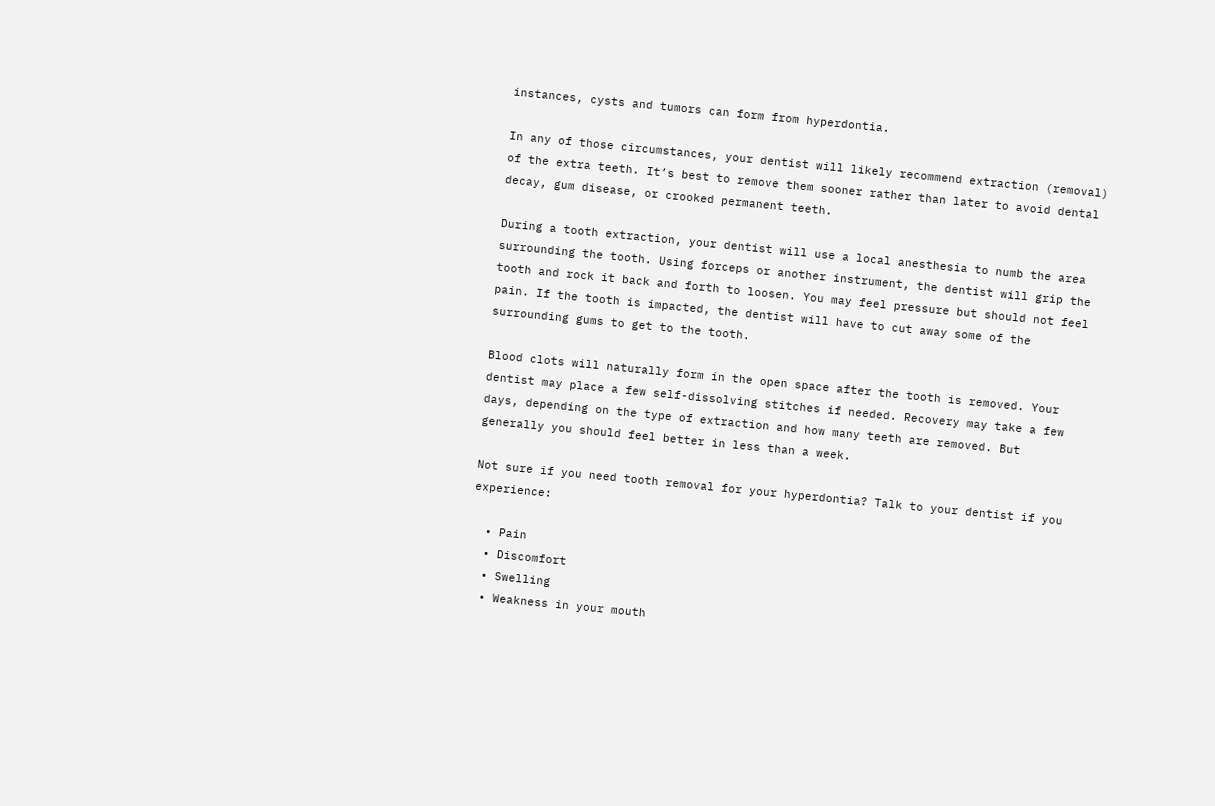instances, cysts and tumors can form from hyperdontia.

In any of those circumstances, your dentist will likely recommend extraction (removal) of the extra teeth. It’s best to remove them sooner rather than later to avoid dental decay, gum disease, or crooked permanent teeth.

During a tooth extraction, your dentist will use a local anesthesia to numb the area surrounding the tooth. Using forceps or another instrument, the dentist will grip the tooth and rock it back and forth to loosen. You may feel pressure but should not feel pain. If the tooth is impacted, the dentist will have to cut away some of the surrounding gums to get to the tooth.

Blood clots will naturally form in the open space after the tooth is removed. Your dentist may place a few self-dissolving stitches if needed. Recovery may take a few days, depending on the type of extraction and how many teeth are removed. But generally you should feel better in less than a week.

Not sure if you need tooth removal for your hyperdontia? Talk to your dentist if you experience:

  • Pain
  • Discomfort
  • Swelling
  • Weakness in your mouth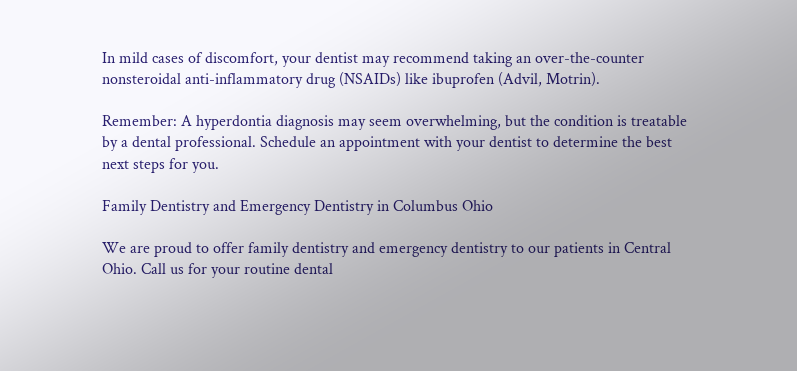In mild cases of discomfort, your dentist may recommend taking an over-the-counter nonsteroidal anti-inflammatory drug (NSAIDs) like ibuprofen (Advil, Motrin).

Remember: A hyperdontia diagnosis may seem overwhelming, but the condition is treatable by a dental professional. Schedule an appointment with your dentist to determine the best next steps for you.

Family Dentistry and Emergency Dentistry in Columbus Ohio

We are proud to offer family dentistry and emergency dentistry to our patients in Central Ohio. Call us for your routine dental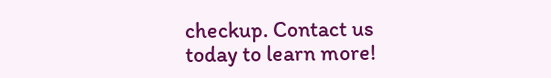checkup. Contact us today to learn more!